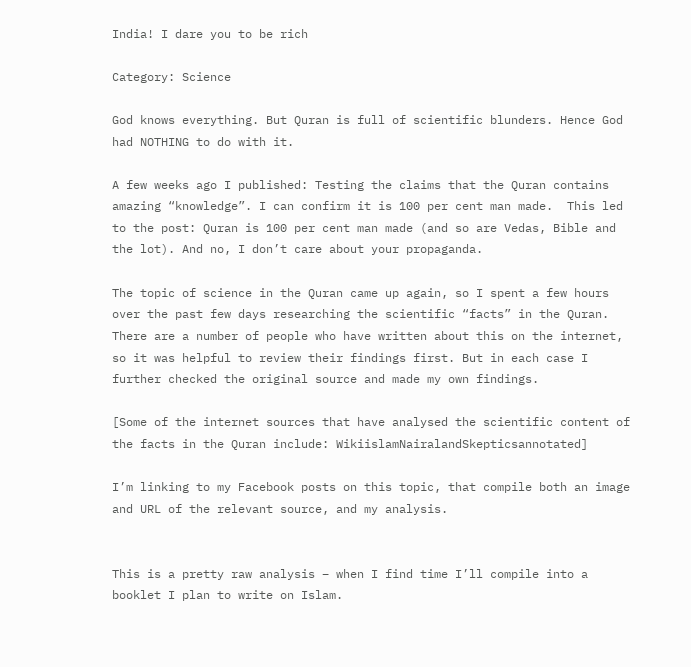India! I dare you to be rich

Category: Science

God knows everything. But Quran is full of scientific blunders. Hence God had NOTHING to do with it.

A few weeks ago I published: Testing the claims that the Quran contains amazing “knowledge”. I can confirm it is 100 per cent man made.  This led to the post: Quran is 100 per cent man made (and so are Vedas, Bible and the lot). And no, I don’t care about your propaganda.

The topic of science in the Quran came up again, so I spent a few hours over the past few days researching the scientific “facts” in the Quran. There are a number of people who have written about this on the internet, so it was helpful to review their findings first. But in each case I further checked the original source and made my own findings.

[Some of the internet sources that have analysed the scientific content of the facts in the Quran include: WikiislamNairalandSkepticsannotated]

I’m linking to my Facebook posts on this topic, that compile both an image and URL of the relevant source, and my analysis.


This is a pretty raw analysis – when I find time I’ll compile into a booklet I plan to write on Islam.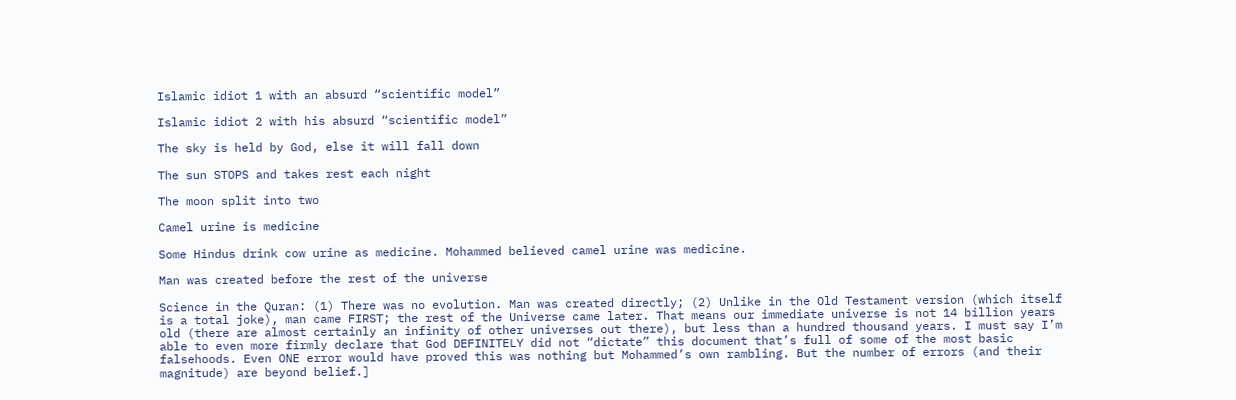Islamic idiot 1 with an absurd “scientific model”

Islamic idiot 2 with his absurd “scientific model”

The sky is held by God, else it will fall down

The sun STOPS and takes rest each night

The moon split into two

Camel urine is medicine

Some Hindus drink cow urine as medicine. Mohammed believed camel urine was medicine.

Man was created before the rest of the universe

Science in the Quran: (1) There was no evolution. Man was created directly; (2) Unlike in the Old Testament version (which itself is a total joke), man came FIRST; the rest of the Universe came later. That means our immediate universe is not 14 billion years old (there are almost certainly an infinity of other universes out there), but less than a hundred thousand years. I must say I’m able to even more firmly declare that God DEFINITELY did not “dictate” this document that’s full of some of the most basic falsehoods. Even ONE error would have proved this was nothing but Mohammed’s own rambling. But the number of errors (and their magnitude) are beyond belief.]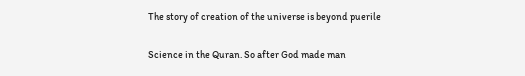The story of creation of the universe is beyond puerile

Science in the Quran. So after God made man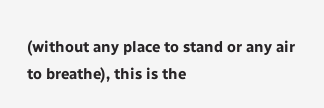(without any place to stand or any air to breathe), this is the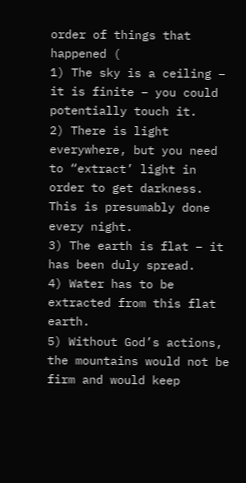order of things that happened (
1) The sky is a ceiling – it is finite – you could potentially touch it.
2) There is light everywhere, but you need to “extract’ light in order to get darkness. This is presumably done every night.
3) The earth is flat – it has been duly spread.
4) Water has to be extracted from this flat earth.
5) Without God’s actions, the mountains would not be firm and would keep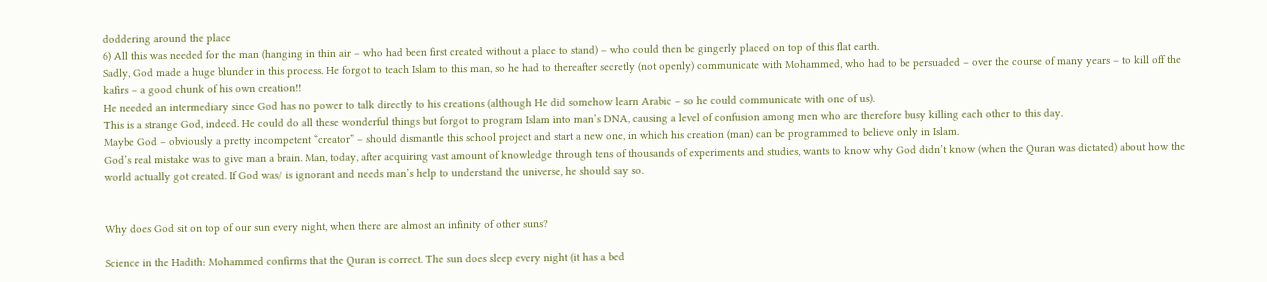doddering around the place
6) All this was needed for the man (hanging in thin air – who had been first created without a place to stand) – who could then be gingerly placed on top of this flat earth.
Sadly, God made a huge blunder in this process. He forgot to teach Islam to this man, so he had to thereafter secretly (not openly) communicate with Mohammed, who had to be persuaded – over the course of many years – to kill off the kafirs – a good chunk of his own creation!!
He needed an intermediary since God has no power to talk directly to his creations (although He did somehow learn Arabic – so he could communicate with one of us).
This is a strange God, indeed. He could do all these wonderful things but forgot to program Islam into man’s DNA, causing a level of confusion among men who are therefore busy killing each other to this day.
Maybe God – obviously a pretty incompetent “creator” – should dismantle this school project and start a new one, in which his creation (man) can be programmed to believe only in Islam.
God’s real mistake was to give man a brain. Man, today, after acquiring vast amount of knowledge through tens of thousands of experiments and studies, wants to know why God didn’t know (when the Quran was dictated) about how the world actually got created. If God was/ is ignorant and needs man’s help to understand the universe, he should say so.


Why does God sit on top of our sun every night, when there are almost an infinity of other suns?

Science in the Hadith: Mohammed confirms that the Quran is correct. The sun does sleep every night (it has a bed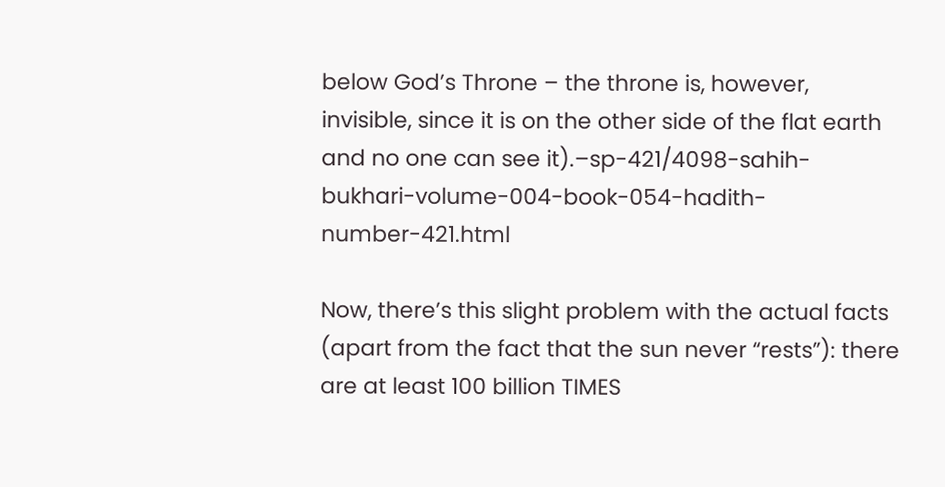below God’s Throne – the throne is, however, invisible, since it is on the other side of the flat earth and no one can see it).–sp-421/4098-sahih-bukhari-volume-004-book-054-hadith-number-421.html

Now, there’s this slight problem with the actual facts (apart from the fact that the sun never “rests”): there are at least 100 billion TIMES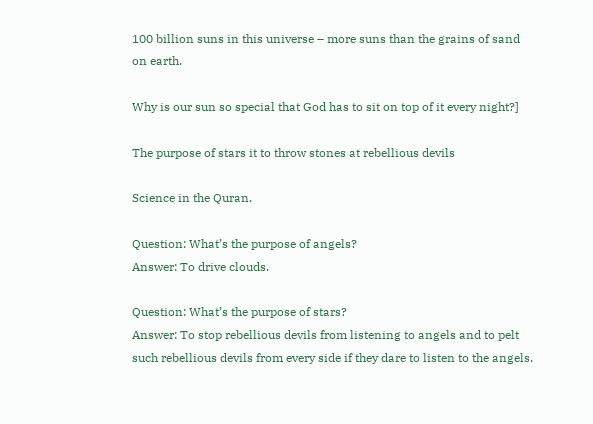100 billion suns in this universe – more suns than the grains of sand on earth.

Why is our sun so special that God has to sit on top of it every night?]

The purpose of stars it to throw stones at rebellious devils

Science in the Quran.

Question: What’s the purpose of angels?
Answer: To drive clouds.

Question: What’s the purpose of stars?
Answer: To stop rebellious devils from listening to angels and to pelt such rebellious devils from every side if they dare to listen to the angels.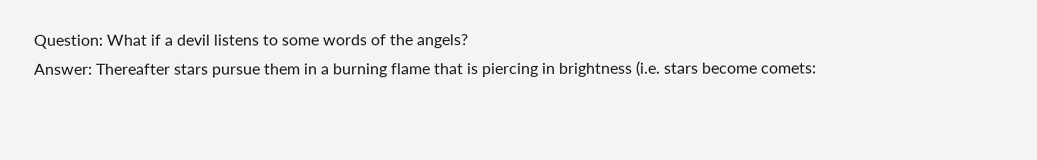Question: What if a devil listens to some words of the angels?
Answer: Thereafter stars pursue them in a burning flame that is piercing in brightness (i.e. stars become comets: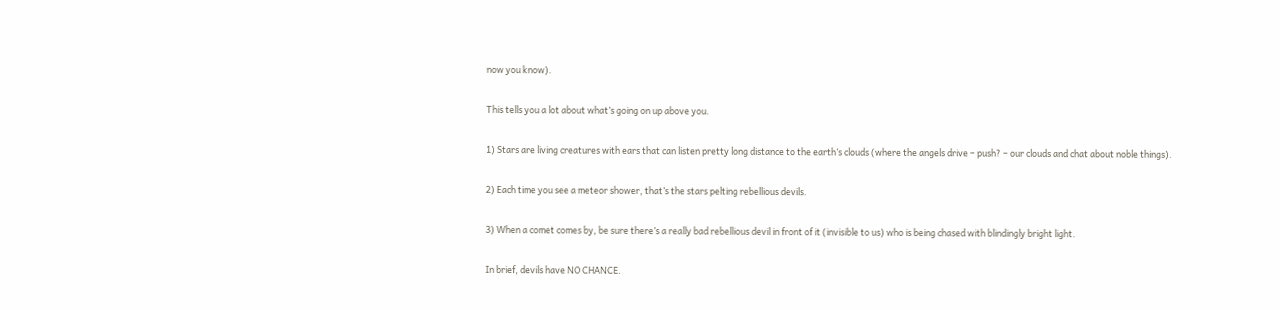now you know).

This tells you a lot about what’s going on up above you.

1) Stars are living creatures with ears that can listen pretty long distance to the earth’s clouds (where the angels drive – push? – our clouds and chat about noble things).

2) Each time you see a meteor shower, that’s the stars pelting rebellious devils.

3) When a comet comes by, be sure there’s a really bad rebellious devil in front of it (invisible to us) who is being chased with blindingly bright light.

In brief, devils have NO CHANCE.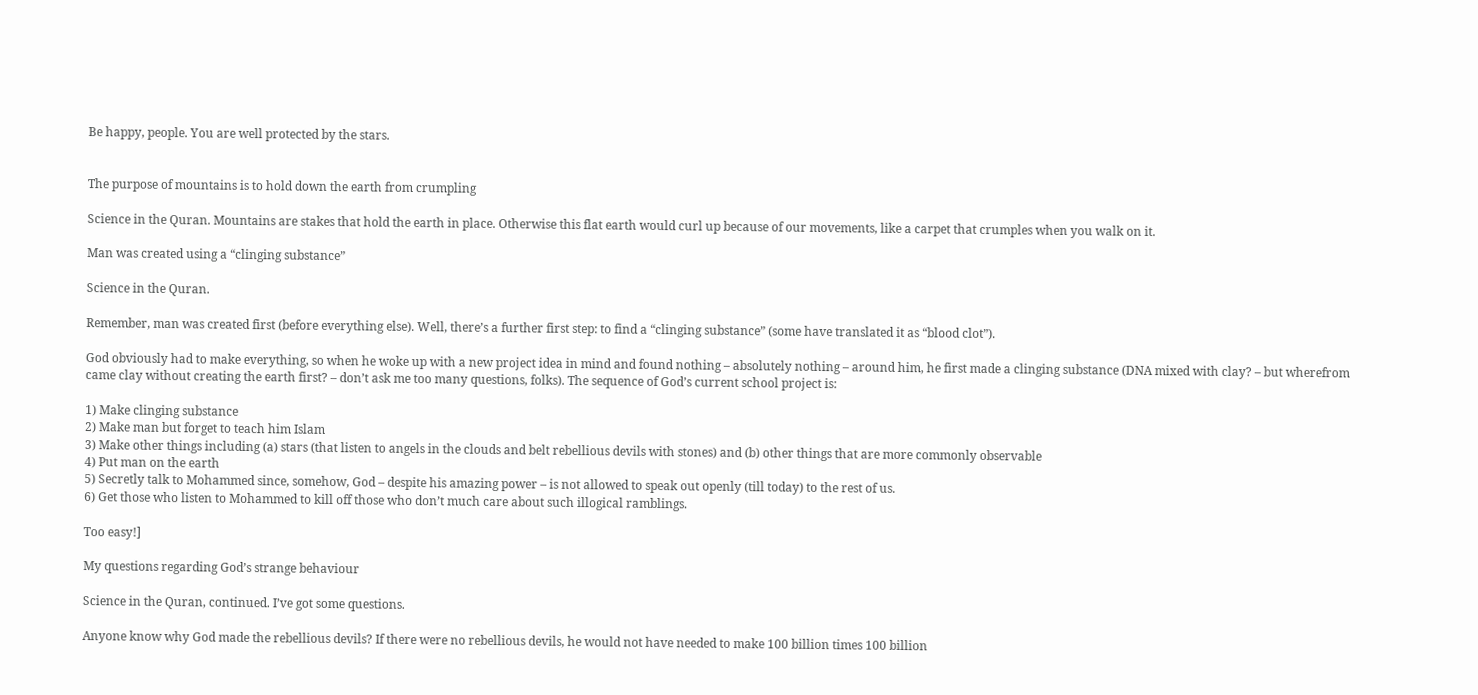Be happy, people. You are well protected by the stars.


The purpose of mountains is to hold down the earth from crumpling

Science in the Quran. Mountains are stakes that hold the earth in place. Otherwise this flat earth would curl up because of our movements, like a carpet that crumples when you walk on it.

Man was created using a “clinging substance”

Science in the Quran.

Remember, man was created first (before everything else). Well, there’s a further first step: to find a “clinging substance” (some have translated it as “blood clot”).

God obviously had to make everything, so when he woke up with a new project idea in mind and found nothing – absolutely nothing – around him, he first made a clinging substance (DNA mixed with clay? – but wherefrom came clay without creating the earth first? – don’t ask me too many questions, folks). The sequence of God’s current school project is:

1) Make clinging substance
2) Make man but forget to teach him Islam
3) Make other things including (a) stars (that listen to angels in the clouds and belt rebellious devils with stones) and (b) other things that are more commonly observable
4) Put man on the earth
5) Secretly talk to Mohammed since, somehow, God – despite his amazing power – is not allowed to speak out openly (till today) to the rest of us.
6) Get those who listen to Mohammed to kill off those who don’t much care about such illogical ramblings.

Too easy!]

My questions regarding God’s strange behaviour

Science in the Quran, continued. I’ve got some questions.

Anyone know why God made the rebellious devils? If there were no rebellious devils, he would not have needed to make 100 billion times 100 billion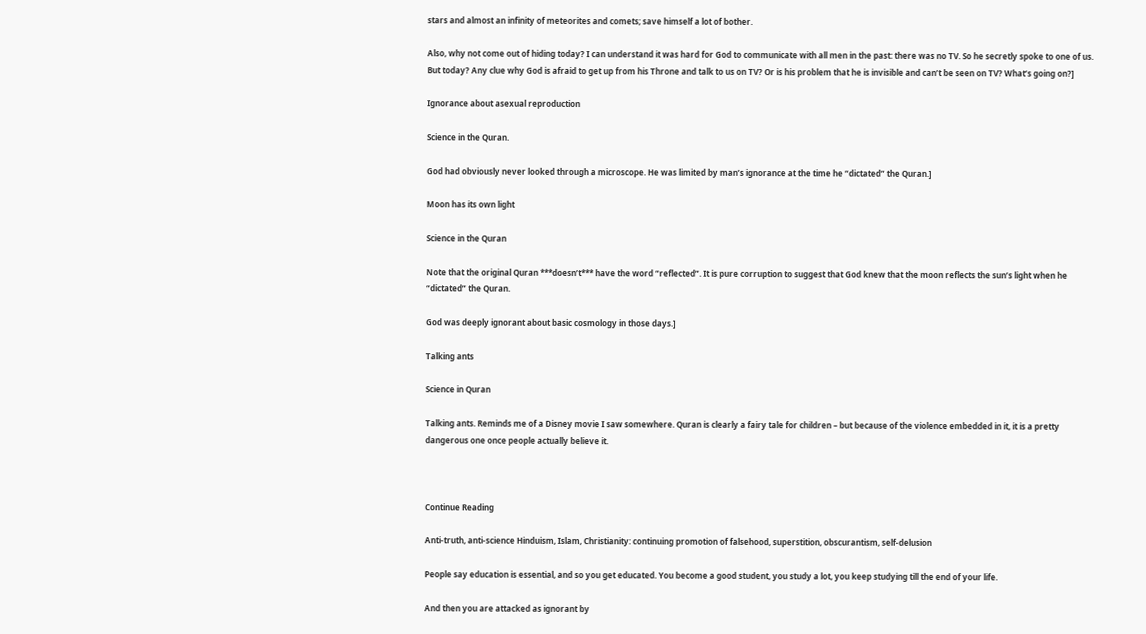stars and almost an infinity of meteorites and comets; save himself a lot of bother.

Also, why not come out of hiding today? I can understand it was hard for God to communicate with all men in the past: there was no TV. So he secretly spoke to one of us. But today? Any clue why God is afraid to get up from his Throne and talk to us on TV? Or is his problem that he is invisible and can’t be seen on TV? What’s going on?]

Ignorance about asexual reproduction

Science in the Quran.

God had obviously never looked through a microscope. He was limited by man’s ignorance at the time he “dictated” the Quran.]

Moon has its own light

Science in the Quran

Note that the original Quran ***doesn’t*** have the word “reflected”. It is pure corruption to suggest that God knew that the moon reflects the sun’s light when he “dictated” the Quran.

God was deeply ignorant about basic cosmology in those days.]

Talking ants

Science in Quran

Talking ants. Reminds me of a Disney movie I saw somewhere. Quran is clearly a fairy tale for children – but because of the violence embedded in it, it is a pretty dangerous one once people actually believe it.



Continue Reading

Anti-truth, anti-science Hinduism, Islam, Christianity: continuing promotion of falsehood, superstition, obscurantism, self-delusion

People say education is essential, and so you get educated. You become a good student, you study a lot, you keep studying till the end of your life.

And then you are attacked as ignorant by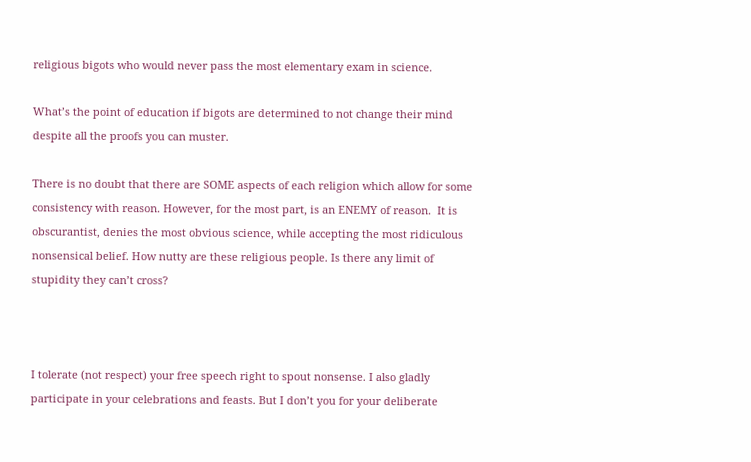religious bigots who would never pass the most elementary exam in science.

What’s the point of education if bigots are determined to not change their mind despite all the proofs you can muster.

There is no doubt that there are SOME aspects of each religion which allow for some consistency with reason. However, for the most part, is an ENEMY of reason.  It is obscurantist, denies the most obvious science, while accepting the most ridiculous nonsensical belief. How nutty are these religious people. Is there any limit of stupidity they can’t cross?



I tolerate (not respect) your free speech right to spout nonsense. I also gladly participate in your celebrations and feasts. But I don’t you for your deliberate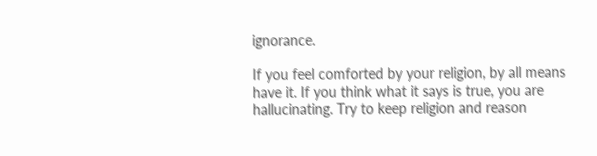ignorance.

If you feel comforted by your religion, by all means have it. If you think what it says is true, you are hallucinating. Try to keep religion and reason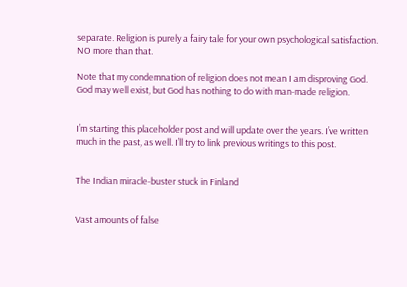separate. Religion is purely a fairy tale for your own psychological satisfaction. NO more than that.

Note that my condemnation of religion does not mean I am disproving God. God may well exist, but God has nothing to do with man-made religion.


I’m starting this placeholder post and will update over the years. I’ve written much in the past, as well. I’ll try to link previous writings to this post.


The Indian miracle-buster stuck in Finland


Vast amounts of false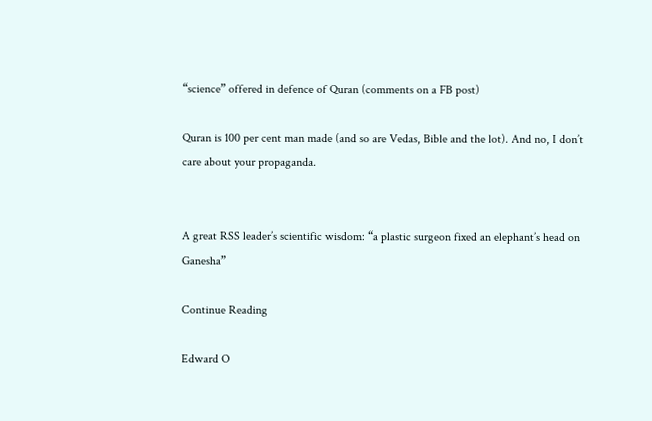“science” offered in defence of Quran (comments on a FB post)

Quran is 100 per cent man made (and so are Vedas, Bible and the lot). And no, I don’t care about your propaganda.


A great RSS leader’s scientific wisdom: “a plastic surgeon fixed an elephant’s head on Ganesha”

Continue Reading

Edward O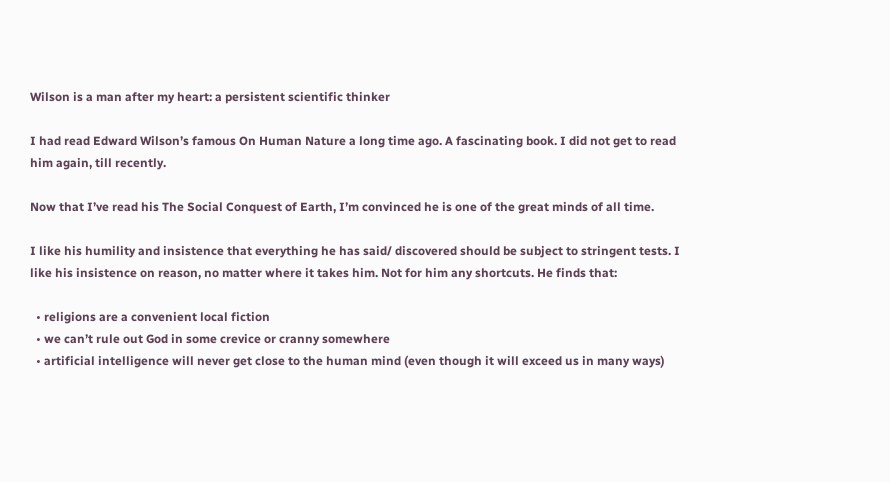Wilson is a man after my heart: a persistent scientific thinker

I had read Edward Wilson’s famous On Human Nature a long time ago. A fascinating book. I did not get to read him again, till recently.

Now that I’ve read his The Social Conquest of Earth, I’m convinced he is one of the great minds of all time.

I like his humility and insistence that everything he has said/ discovered should be subject to stringent tests. I like his insistence on reason, no matter where it takes him. Not for him any shortcuts. He finds that:

  • religions are a convenient local fiction
  • we can’t rule out God in some crevice or cranny somewhere
  • artificial intelligence will never get close to the human mind (even though it will exceed us in many ways)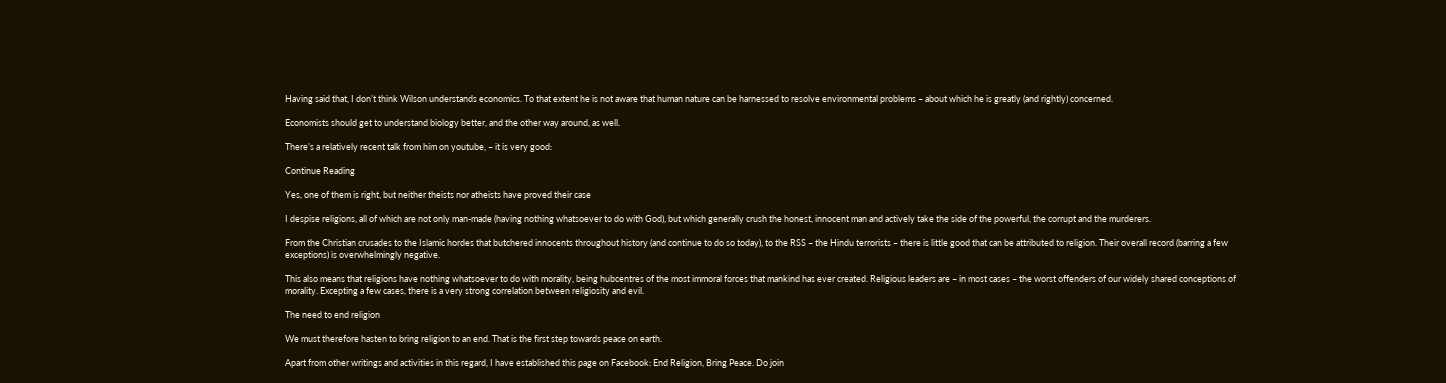Having said that, I don’t think Wilson understands economics. To that extent he is not aware that human nature can be harnessed to resolve environmental problems – about which he is greatly (and rightly) concerned.

Economists should get to understand biology better, and the other way around, as well.

There’s a relatively recent talk from him on youtube, – it is very good:

Continue Reading

Yes, one of them is right, but neither theists nor atheists have proved their case

I despise religions, all of which are not only man-made (having nothing whatsoever to do with God), but which generally crush the honest, innocent man and actively take the side of the powerful, the corrupt and the murderers.

From the Christian crusades to the Islamic hordes that butchered innocents throughout history (and continue to do so today), to the RSS – the Hindu terrorists – there is little good that can be attributed to religion. Their overall record (barring a few exceptions) is overwhelmingly negative.

This also means that religions have nothing whatsoever to do with morality, being hubcentres of the most immoral forces that mankind has ever created. Religious leaders are – in most cases – the worst offenders of our widely shared conceptions of morality. Excepting a few cases, there is a very strong correlation between religiosity and evil.

The need to end religion

We must therefore hasten to bring religion to an end. That is the first step towards peace on earth.

Apart from other writings and activities in this regard, I have established this page on Facebook: End Religion, Bring Peace. Do join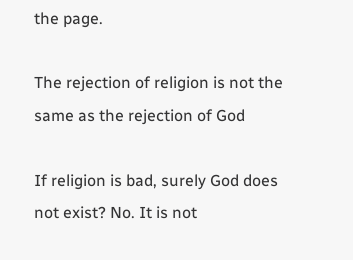the page.

The rejection of religion is not the same as the rejection of God

If religion is bad, surely God does not exist? No. It is not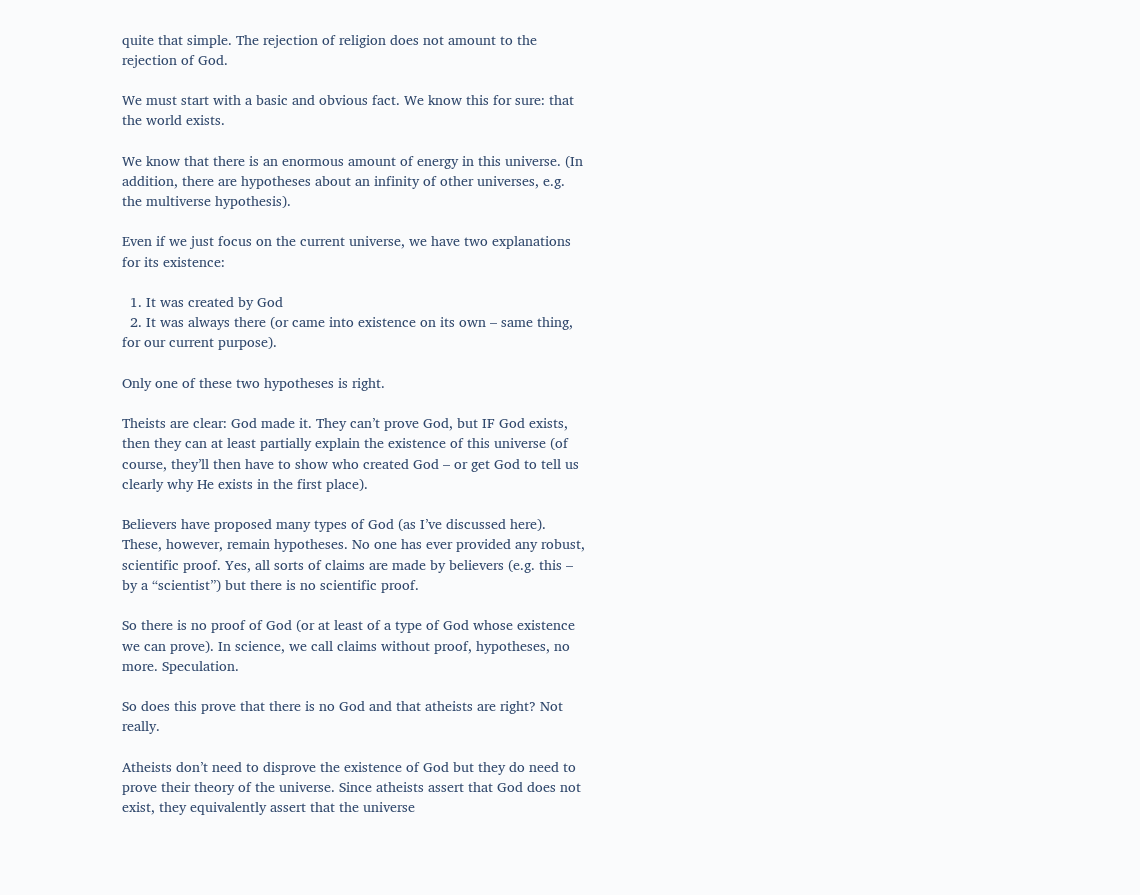quite that simple. The rejection of religion does not amount to the rejection of God.

We must start with a basic and obvious fact. We know this for sure: that the world exists.

We know that there is an enormous amount of energy in this universe. (In addition, there are hypotheses about an infinity of other universes, e.g. the multiverse hypothesis).

Even if we just focus on the current universe, we have two explanations for its existence:

  1. It was created by God
  2. It was always there (or came into existence on its own – same thing, for our current purpose).

Only one of these two hypotheses is right.

Theists are clear: God made it. They can’t prove God, but IF God exists, then they can at least partially explain the existence of this universe (of course, they’ll then have to show who created God – or get God to tell us clearly why He exists in the first place).

Believers have proposed many types of God (as I’ve discussed here). These, however, remain hypotheses. No one has ever provided any robust, scientific proof. Yes, all sorts of claims are made by believers (e.g. this – by a “scientist”) but there is no scientific proof.

So there is no proof of God (or at least of a type of God whose existence we can prove). In science, we call claims without proof, hypotheses, no more. Speculation.

So does this prove that there is no God and that atheists are right? Not really.

Atheists don’t need to disprove the existence of God but they do need to prove their theory of the universe. Since atheists assert that God does not exist, they equivalently assert that the universe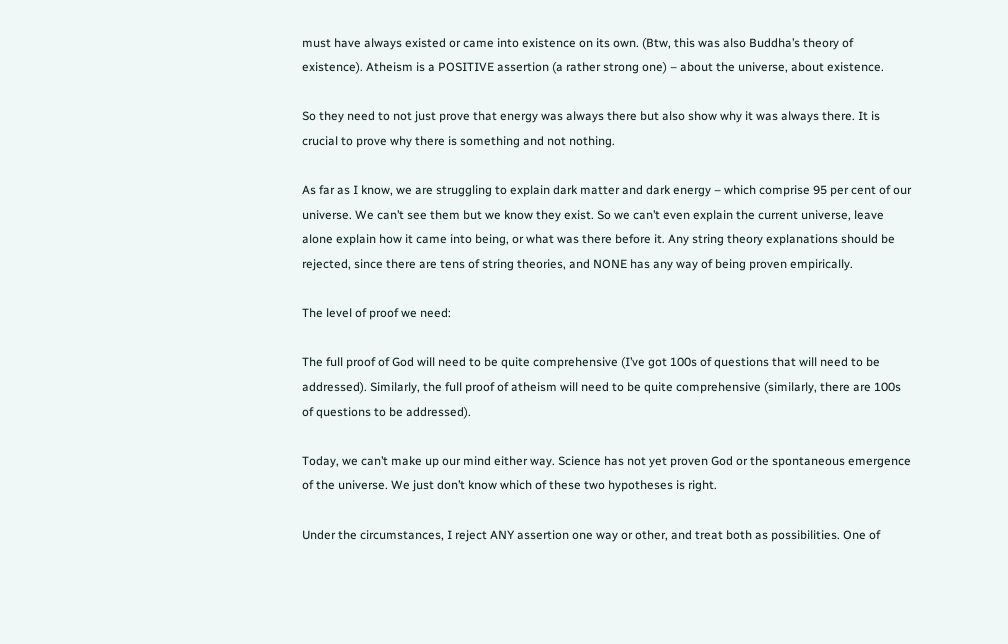must have always existed or came into existence on its own. (Btw, this was also Buddha’s theory of existence). Atheism is a POSITIVE assertion (a rather strong one) – about the universe, about existence.

So they need to not just prove that energy was always there but also show why it was always there. It is crucial to prove why there is something and not nothing.

As far as I know, we are struggling to explain dark matter and dark energy – which comprise 95 per cent of our universe. We can’t see them but we know they exist. So we can’t even explain the current universe, leave alone explain how it came into being, or what was there before it. Any string theory explanations should be rejected, since there are tens of string theories, and NONE has any way of being proven empirically.

The level of proof we need:

The full proof of God will need to be quite comprehensive (I’ve got 100s of questions that will need to be addressed). Similarly, the full proof of atheism will need to be quite comprehensive (similarly, there are 100s of questions to be addressed).

Today, we can’t make up our mind either way. Science has not yet proven God or the spontaneous emergence of the universe. We just don’t know which of these two hypotheses is right.

Under the circumstances, I reject ANY assertion one way or other, and treat both as possibilities. One of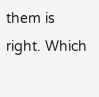them is right. Which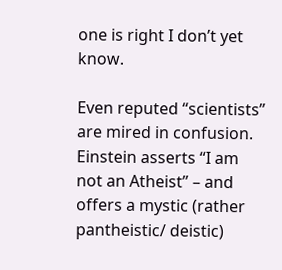one is right I don’t yet know.

Even reputed “scientists” are mired in confusion. Einstein asserts “I am not an Atheist” – and offers a mystic (rather pantheistic/ deistic)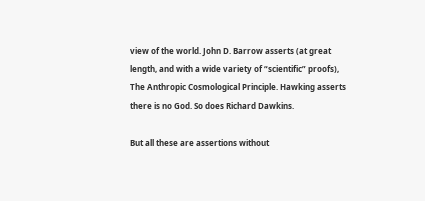view of the world. John D. Barrow asserts (at great length, and with a wide variety of “scientific” proofs), The Anthropic Cosmological Principle. Hawking asserts there is no God. So does Richard Dawkins.

But all these are assertions without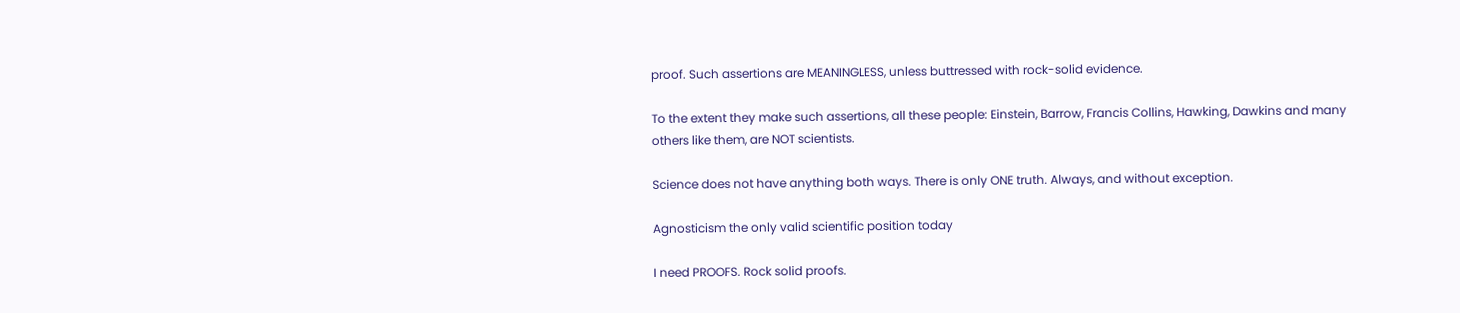proof. Such assertions are MEANINGLESS, unless buttressed with rock-solid evidence.

To the extent they make such assertions, all these people: Einstein, Barrow, Francis Collins, Hawking, Dawkins and many others like them, are NOT scientists.

Science does not have anything both ways. There is only ONE truth. Always, and without exception.

Agnosticism the only valid scientific position today

I need PROOFS. Rock solid proofs.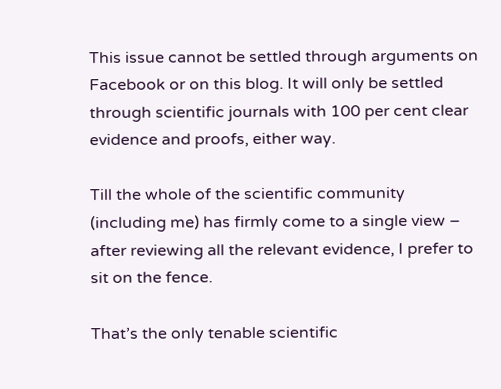This issue cannot be settled through arguments on Facebook or on this blog. It will only be settled through scientific journals with 100 per cent clear evidence and proofs, either way.

Till the whole of the scientific community (including me) has firmly come to a single view – after reviewing all the relevant evidence, I prefer to sit on the fence.

That’s the only tenable scientific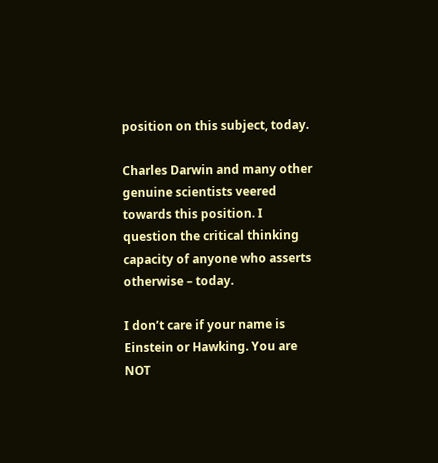position on this subject, today.

Charles Darwin and many other genuine scientists veered towards this position. I question the critical thinking capacity of anyone who asserts otherwise – today.

I don’t care if your name is Einstein or Hawking. You are NOT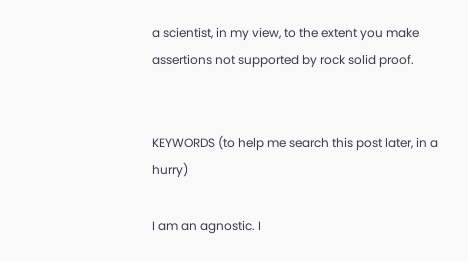a scientist, in my view, to the extent you make assertions not supported by rock solid proof.


KEYWORDS (to help me search this post later, in a hurry)

I am an agnostic. I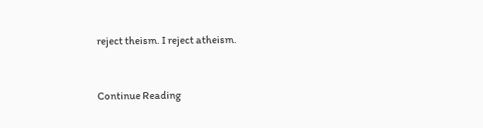reject theism. I reject atheism.


Continue Reading